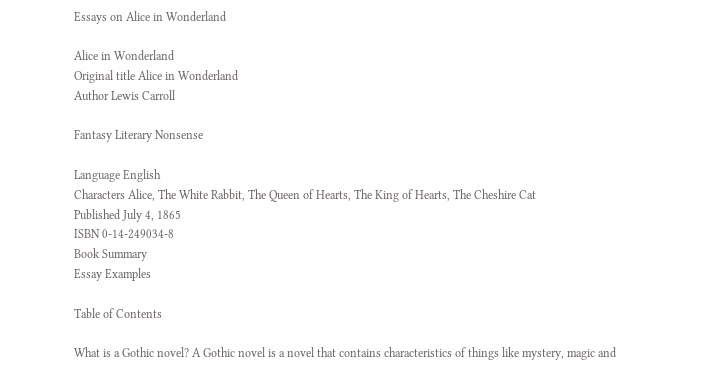Essays on Alice in Wonderland

Alice in Wonderland
Original title Alice in Wonderland
Author Lewis Carroll

Fantasy Literary Nonsense

Language English
Characters Alice, The White Rabbit, The Queen of Hearts, The King of Hearts, The Cheshire Cat
Published July 4, 1865
ISBN 0-14-249034-8
Book Summary
Essay Examples

Table of Contents

What is a Gothic novel? A Gothic novel is a novel that contains characteristics of things like mystery, magic and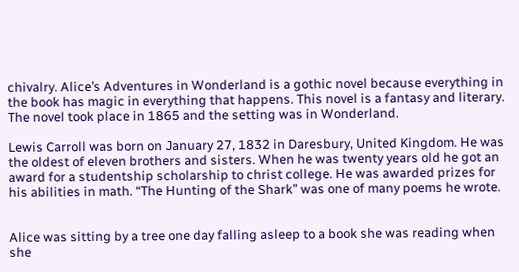chivalry. Alice’s Adventures in Wonderland is a gothic novel because everything in the book has magic in everything that happens. This novel is a fantasy and literary. The novel took place in 1865 and the setting was in Wonderland.

Lewis Carroll was born on January 27, 1832 in Daresbury, United Kingdom. He was the oldest of eleven brothers and sisters. When he was twenty years old he got an award for a studentship scholarship to christ college. He was awarded prizes for his abilities in math. “The Hunting of the Shark” was one of many poems he wrote.


Alice was sitting by a tree one day falling asleep to a book she was reading when she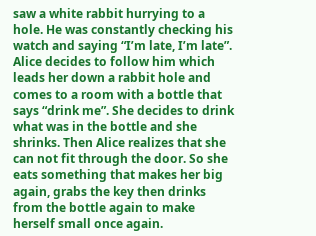saw a white rabbit hurrying to a hole. He was constantly checking his watch and saying “I’m late, I’m late”. Alice decides to follow him which leads her down a rabbit hole and comes to a room with a bottle that says “drink me”. She decides to drink what was in the bottle and she shrinks. Then Alice realizes that she can not fit through the door. So she eats something that makes her big again, grabs the key then drinks from the bottle again to make herself small once again.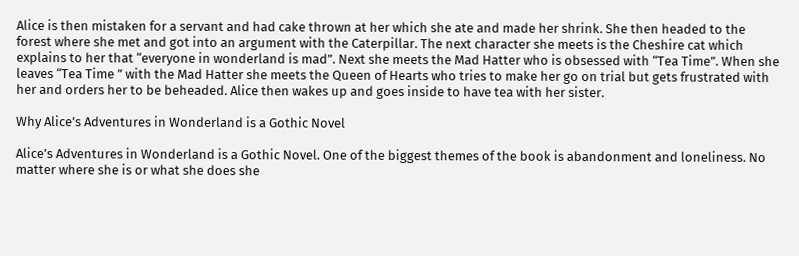Alice is then mistaken for a servant and had cake thrown at her which she ate and made her shrink. She then headed to the forest where she met and got into an argument with the Caterpillar. The next character she meets is the Cheshire cat which explains to her that “everyone in wonderland is mad”. Next she meets the Mad Hatter who is obsessed with “Tea Time”. When she leaves “Tea Time ” with the Mad Hatter she meets the Queen of Hearts who tries to make her go on trial but gets frustrated with her and orders her to be beheaded. Alice then wakes up and goes inside to have tea with her sister.

Why Alice’s Adventures in Wonderland is a Gothic Novel

Alice’s Adventures in Wonderland is a Gothic Novel. One of the biggest themes of the book is abandonment and loneliness. No matter where she is or what she does she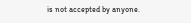is not accepted by anyone.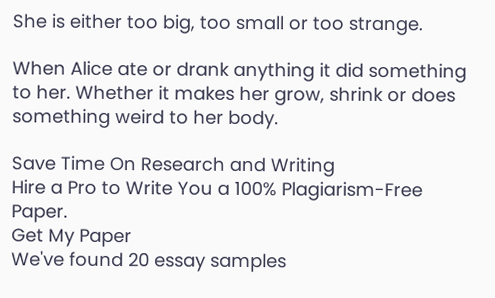She is either too big, too small or too strange.

When Alice ate or drank anything it did something to her. Whether it makes her grow, shrink or does something weird to her body.

Save Time On Research and Writing
Hire a Pro to Write You a 100% Plagiarism-Free Paper.
Get My Paper
We've found 20 essay samples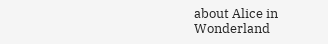about Alice in Wonderland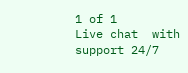1 of 1
Live chat  with support 24/7